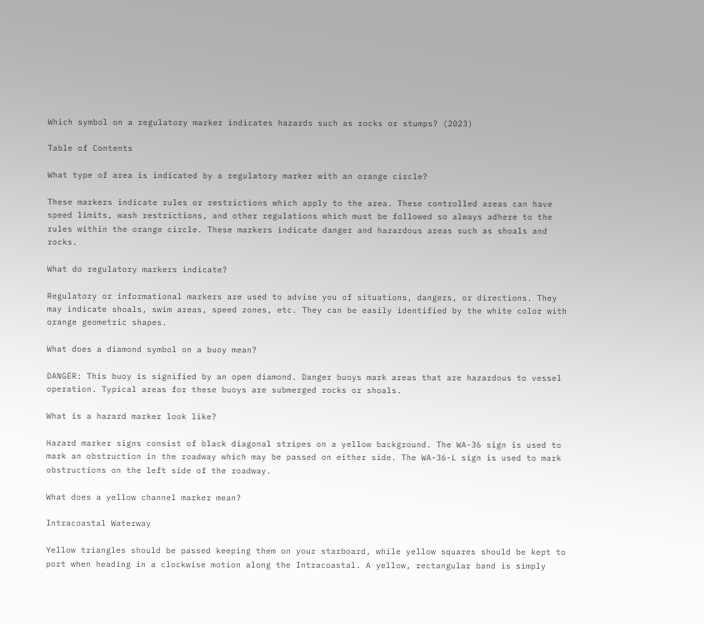Which symbol on a regulatory marker indicates hazards such as rocks or stumps? (2023)

Table of Contents

What type of area is indicated by a regulatory marker with an orange circle?

These markers indicate rules or restrictions which apply to the area. These controlled areas can have speed limits, wash restrictions, and other regulations which must be followed so always adhere to the rules within the orange circle. These markers indicate danger and hazardous areas such as shoals and rocks.

What do regulatory markers indicate?

Regulatory or informational markers are used to advise you of situations, dangers, or directions. They may indicate shoals, swim areas, speed zones, etc. They can be easily identified by the white color with orange geometric shapes.

What does a diamond symbol on a buoy mean?

DANGER: This buoy is signified by an open diamond. Danger buoys mark areas that are hazardous to vessel operation. Typical areas for these buoys are submerged rocks or shoals.

What is a hazard marker look like?

Hazard marker signs consist of black diagonal stripes on a yellow background. The WA-36 sign is used to mark an obstruction in the roadway which may be passed on either side. The WA-36-L sign is used to mark obstructions on the left side of the roadway.

What does a yellow channel marker mean?

Intracoastal Waterway

Yellow triangles should be passed keeping them on your starboard, while yellow squares should be kept to port when heading in a clockwise motion along the Intracoastal. A yellow, rectangular band is simply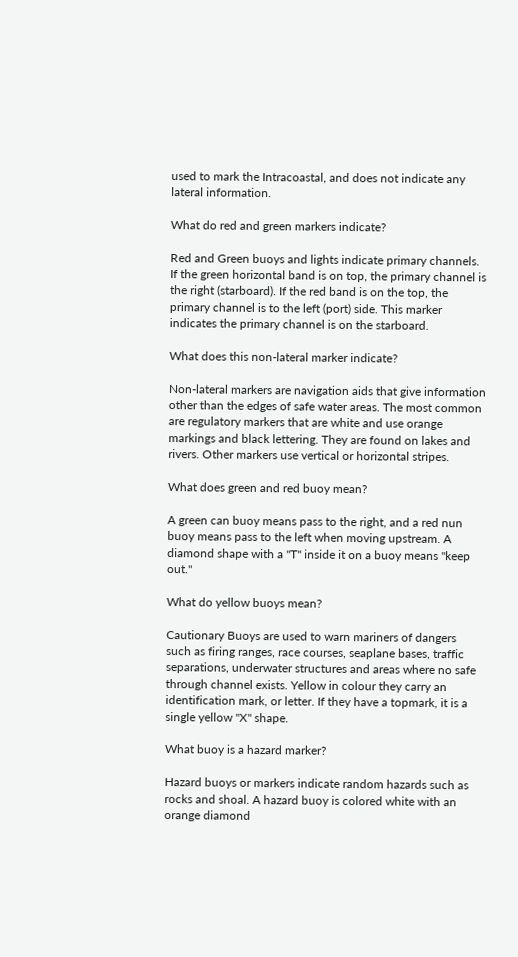used to mark the Intracoastal, and does not indicate any lateral information.

What do red and green markers indicate?

Red and Green buoys and lights indicate primary channels. If the green horizontal band is on top, the primary channel is the right (starboard). If the red band is on the top, the primary channel is to the left (port) side. This marker indicates the primary channel is on the starboard.

What does this non-lateral marker indicate?

Non-lateral markers are navigation aids that give information other than the edges of safe water areas. The most common are regulatory markers that are white and use orange markings and black lettering. They are found on lakes and rivers. Other markers use vertical or horizontal stripes.

What does green and red buoy mean?

A green can buoy means pass to the right, and a red nun buoy means pass to the left when moving upstream. A diamond shape with a "T" inside it on a buoy means "keep out."

What do yellow buoys mean?

Cautionary Buoys are used to warn mariners of dangers such as firing ranges, race courses, seaplane bases, traffic separations, underwater structures and areas where no safe through channel exists. Yellow in colour they carry an identification mark, or letter. If they have a topmark, it is a single yellow "X" shape.

What buoy is a hazard marker?

Hazard buoys or markers indicate random hazards such as rocks and shoal. A hazard buoy is colored white with an orange diamond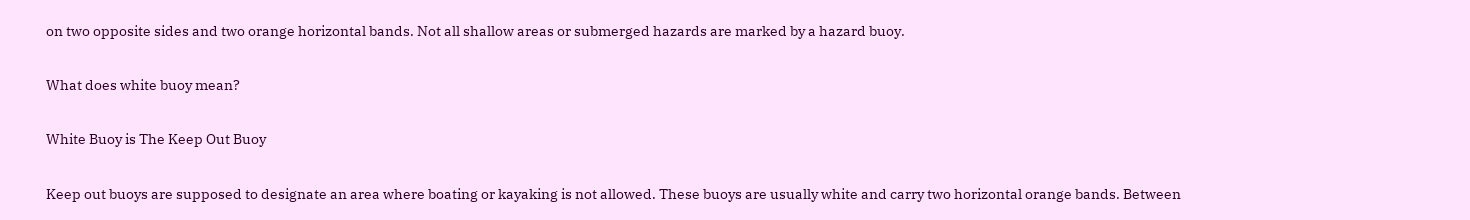on two opposite sides and two orange horizontal bands. Not all shallow areas or submerged hazards are marked by a hazard buoy.

What does white buoy mean?

White Buoy is The Keep Out Buoy

Keep out buoys are supposed to designate an area where boating or kayaking is not allowed. These buoys are usually white and carry two horizontal orange bands. Between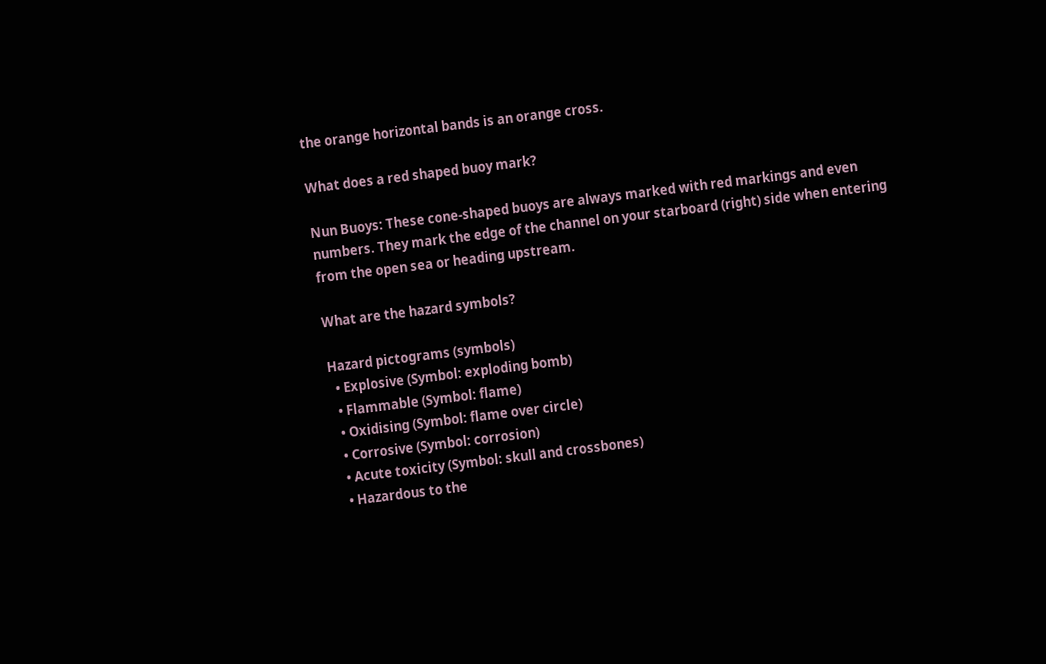the orange horizontal bands is an orange cross.

What does a red shaped buoy mark?

Nun Buoys: These cone-shaped buoys are always marked with red markings and even numbers. They mark the edge of the channel on your starboard (right) side when entering from the open sea or heading upstream.

What are the hazard symbols?

Hazard pictograms (symbols)
  • Explosive (Symbol: exploding bomb)
  • Flammable (Symbol: flame)
  • Oxidising (Symbol: flame over circle)
  • Corrosive (Symbol: corrosion)
  • Acute toxicity (Symbol: skull and crossbones)
  • Hazardous to the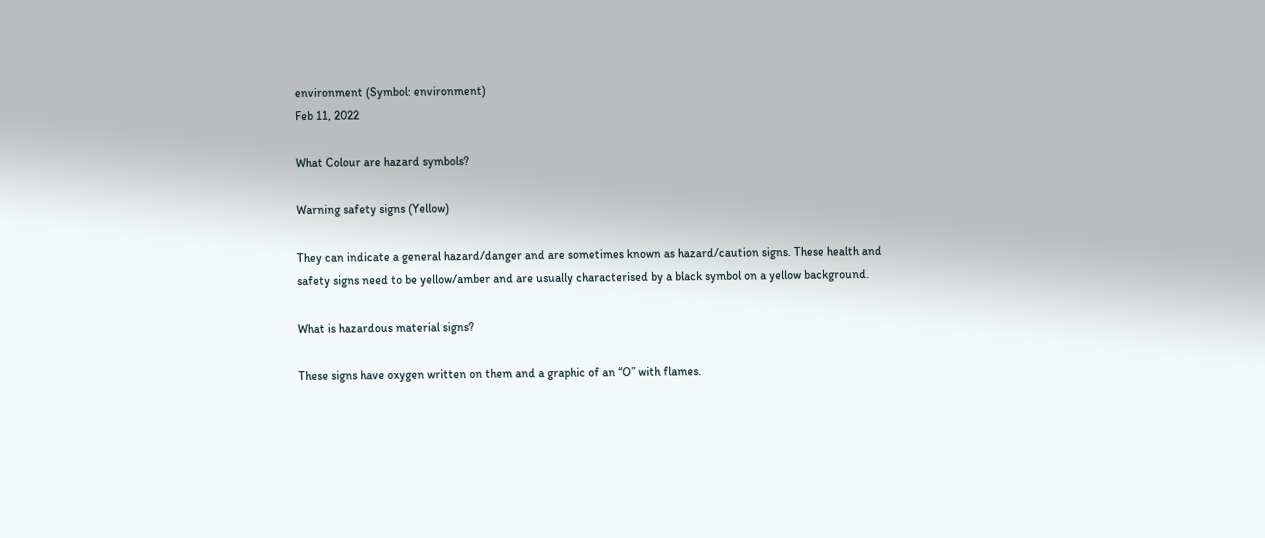environment (Symbol: environment)
Feb 11, 2022

What Colour are hazard symbols?

Warning safety signs (Yellow)

They can indicate a general hazard/danger and are sometimes known as hazard/caution signs. These health and safety signs need to be yellow/amber and are usually characterised by a black symbol on a yellow background.

What is hazardous material signs?

These signs have oxygen written on them and a graphic of an “O” with flames.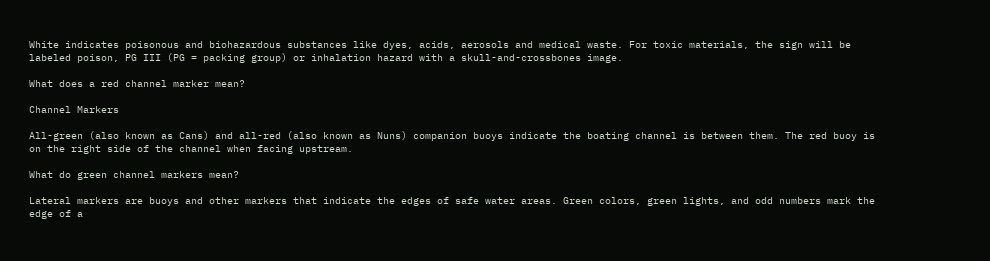White indicates poisonous and biohazardous substances like dyes, acids, aerosols and medical waste. For toxic materials, the sign will be labeled poison, PG III (PG = packing group) or inhalation hazard with a skull-and-crossbones image.

What does a red channel marker mean?

Channel Markers

All-green (also known as Cans) and all-red (also known as Nuns) companion buoys indicate the boating channel is between them. The red buoy is on the right side of the channel when facing upstream.

What do green channel markers mean?

Lateral markers are buoys and other markers that indicate the edges of safe water areas. Green colors, green lights, and odd numbers mark the edge of a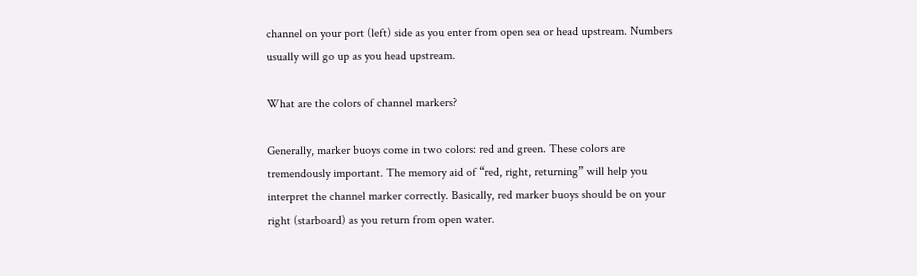channel on your port (left) side as you enter from open sea or head upstream. Numbers usually will go up as you head upstream.

What are the colors of channel markers?

Generally, marker buoys come in two colors: red and green. These colors are tremendously important. The memory aid of “red, right, returning” will help you interpret the channel marker correctly. Basically, red marker buoys should be on your right (starboard) as you return from open water.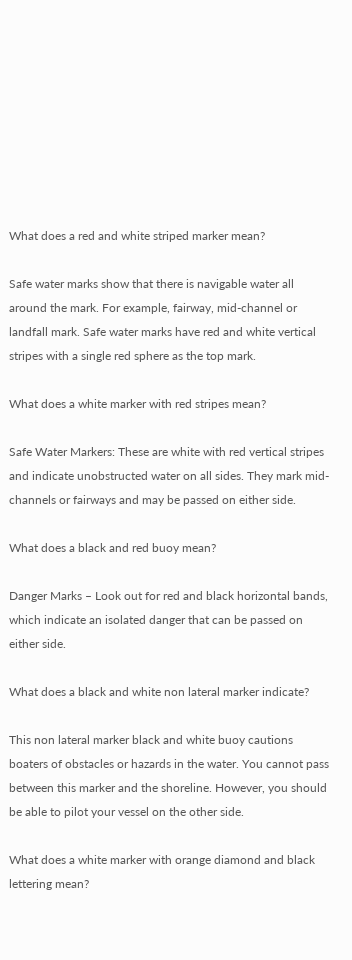What does a red and white striped marker mean?

Safe water marks show that there is navigable water all around the mark. For example, fairway, mid-channel or landfall mark. Safe water marks have red and white vertical stripes with a single red sphere as the top mark.

What does a white marker with red stripes mean?

Safe Water Markers: These are white with red vertical stripes and indicate unobstructed water on all sides. They mark mid-channels or fairways and may be passed on either side.

What does a black and red buoy mean?

Danger Marks – Look out for red and black horizontal bands, which indicate an isolated danger that can be passed on either side.

What does a black and white non lateral marker indicate?

This non lateral marker black and white buoy cautions boaters of obstacles or hazards in the water. You cannot pass between this marker and the shoreline. However, you should be able to pilot your vessel on the other side.

What does a white marker with orange diamond and black lettering mean?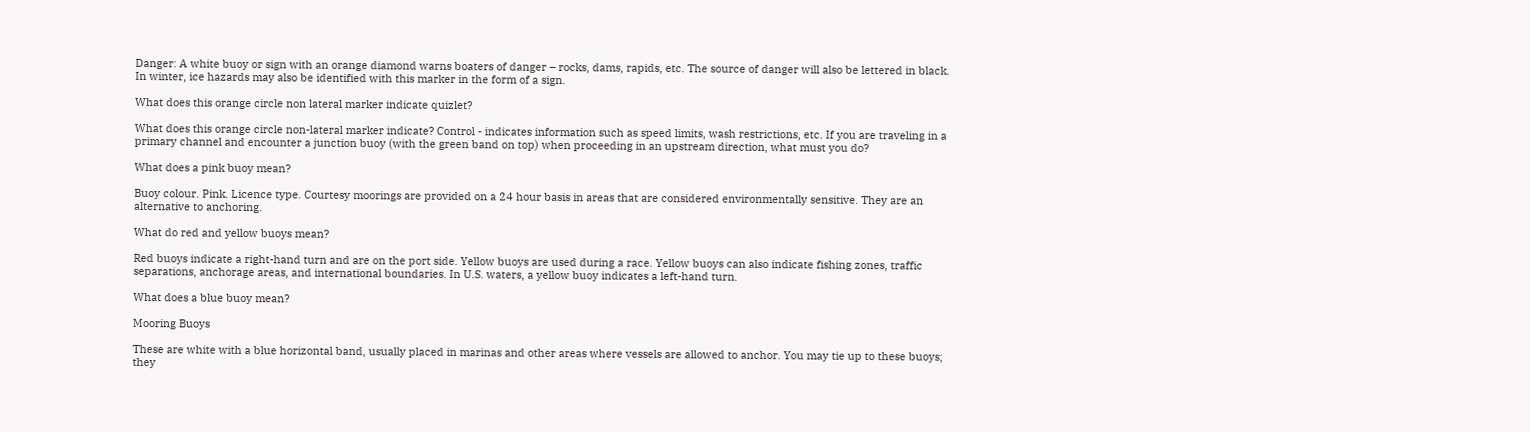Danger: A white buoy or sign with an orange diamond warns boaters of danger – rocks, dams, rapids, etc. The source of danger will also be lettered in black. In winter, ice hazards may also be identified with this marker in the form of a sign.

What does this orange circle non lateral marker indicate quizlet?

What does this orange circle non-lateral marker indicate? Control - indicates information such as speed limits, wash restrictions, etc. If you are traveling in a primary channel and encounter a junction buoy (with the green band on top) when proceeding in an upstream direction, what must you do?

What does a pink buoy mean?

Buoy colour. Pink. Licence type. Courtesy moorings are provided on a 24 hour basis in areas that are considered environmentally sensitive. They are an alternative to anchoring.

What do red and yellow buoys mean?

Red buoys indicate a right-hand turn and are on the port side. Yellow buoys are used during a race. Yellow buoys can also indicate fishing zones, traffic separations, anchorage areas, and international boundaries. In U.S. waters, a yellow buoy indicates a left-hand turn.

What does a blue buoy mean?

Mooring Buoys

These are white with a blue horizontal band, usually placed in marinas and other areas where vessels are allowed to anchor. You may tie up to these buoys; they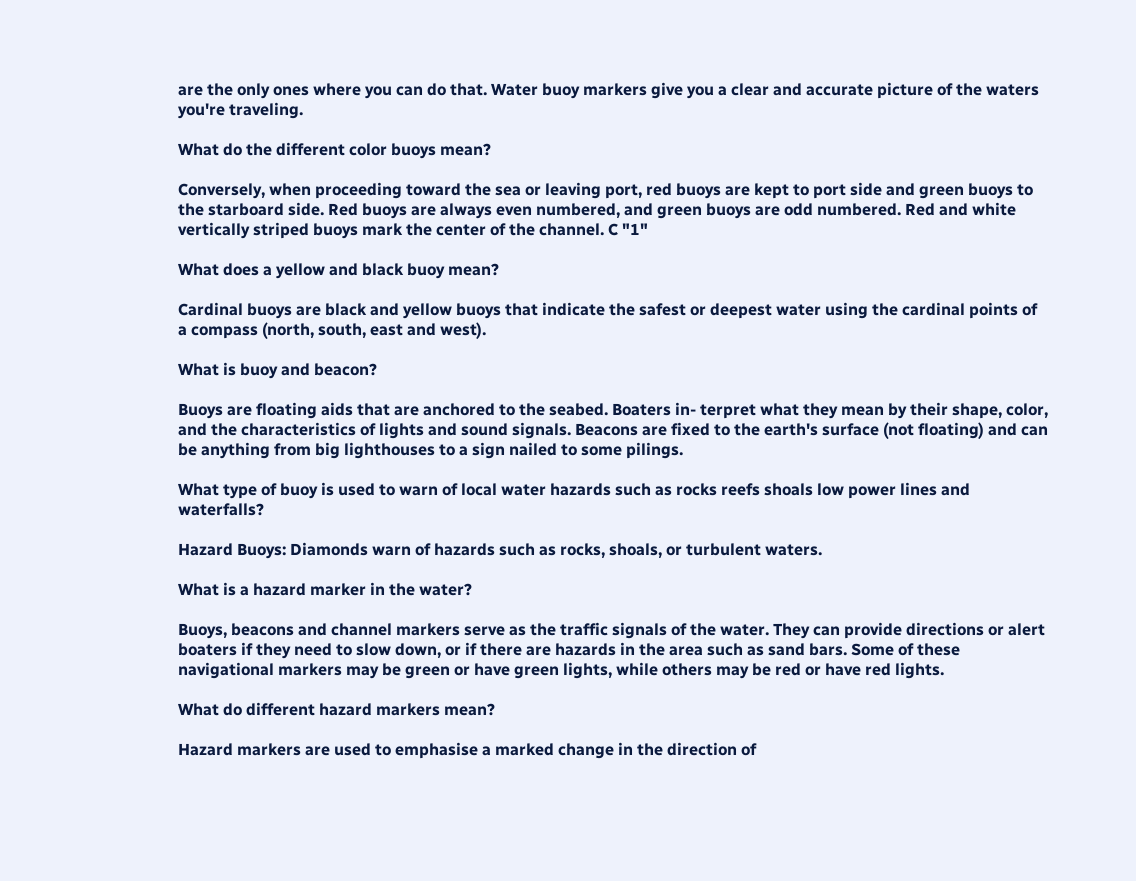are the only ones where you can do that. Water buoy markers give you a clear and accurate picture of the waters you're traveling.

What do the different color buoys mean?

Conversely, when proceeding toward the sea or leaving port, red buoys are kept to port side and green buoys to the starboard side. Red buoys are always even numbered, and green buoys are odd numbered. Red and white vertically striped buoys mark the center of the channel. C "1"

What does a yellow and black buoy mean?

Cardinal buoys are black and yellow buoys that indicate the safest or deepest water using the cardinal points of a compass (north, south, east and west).

What is buoy and beacon?

Buoys are floating aids that are anchored to the seabed. Boaters in- terpret what they mean by their shape, color, and the characteristics of lights and sound signals. Beacons are fixed to the earth's surface (not floating) and can be anything from big lighthouses to a sign nailed to some pilings.

What type of buoy is used to warn of local water hazards such as rocks reefs shoals low power lines and waterfalls?

Hazard Buoys: Diamonds warn of hazards such as rocks, shoals, or turbulent waters.

What is a hazard marker in the water?

Buoys, beacons and channel markers serve as the traffic signals of the water. They can provide directions or alert boaters if they need to slow down, or if there are hazards in the area such as sand bars. Some of these navigational markers may be green or have green lights, while others may be red or have red lights.

What do different hazard markers mean?

Hazard markers are used to emphasise a marked change in the direction of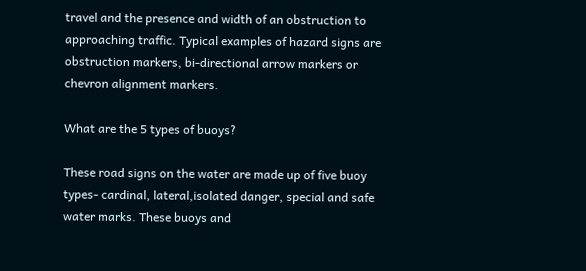travel and the presence and width of an obstruction to approaching traffic. Typical examples of hazard signs are obstruction markers, bi-directional arrow markers or chevron alignment markers.

What are the 5 types of buoys?

These road signs on the water are made up of five buoy types- cardinal, lateral,isolated danger, special and safe water marks. These buoys and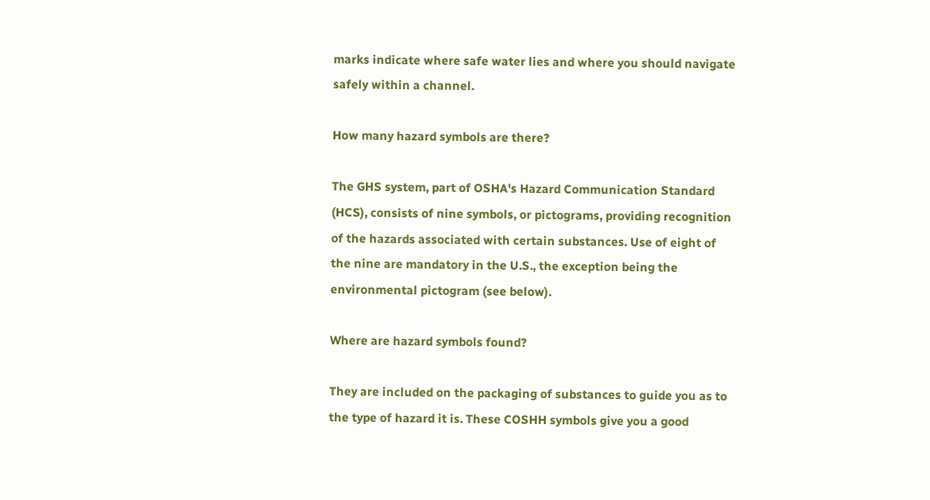marks indicate where safe water lies and where you should navigate safely within a channel.

How many hazard symbols are there?

The GHS system, part of OSHA's Hazard Communication Standard (HCS), consists of nine symbols, or pictograms, providing recognition of the hazards associated with certain substances. Use of eight of the nine are mandatory in the U.S., the exception being the environmental pictogram (see below).

Where are hazard symbols found?

They are included on the packaging of substances to guide you as to the type of hazard it is. These COSHH symbols give you a good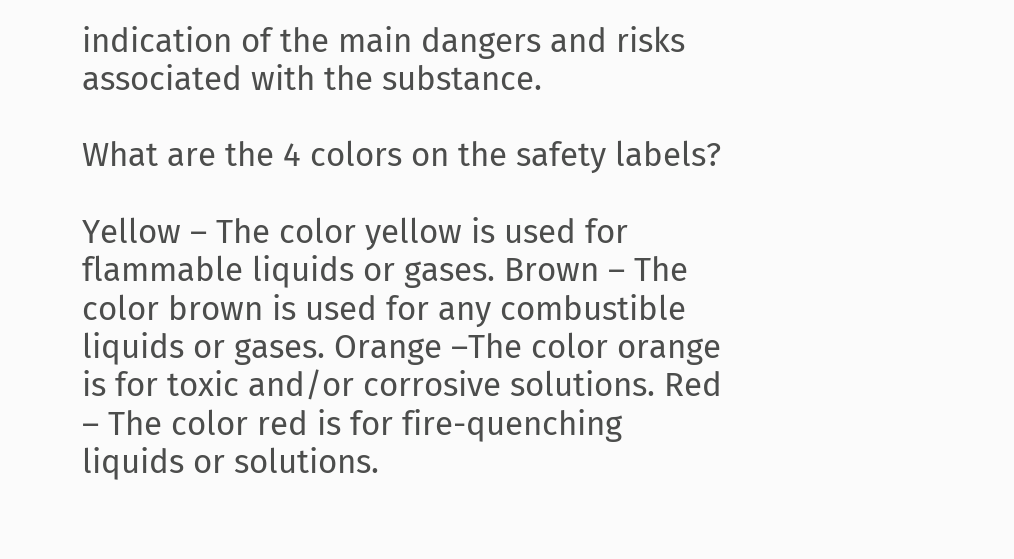indication of the main dangers and risks associated with the substance.

What are the 4 colors on the safety labels?

Yellow – The color yellow is used for flammable liquids or gases. Brown – The color brown is used for any combustible liquids or gases. Orange –The color orange is for toxic and/or corrosive solutions. Red – The color red is for fire-quenching liquids or solutions.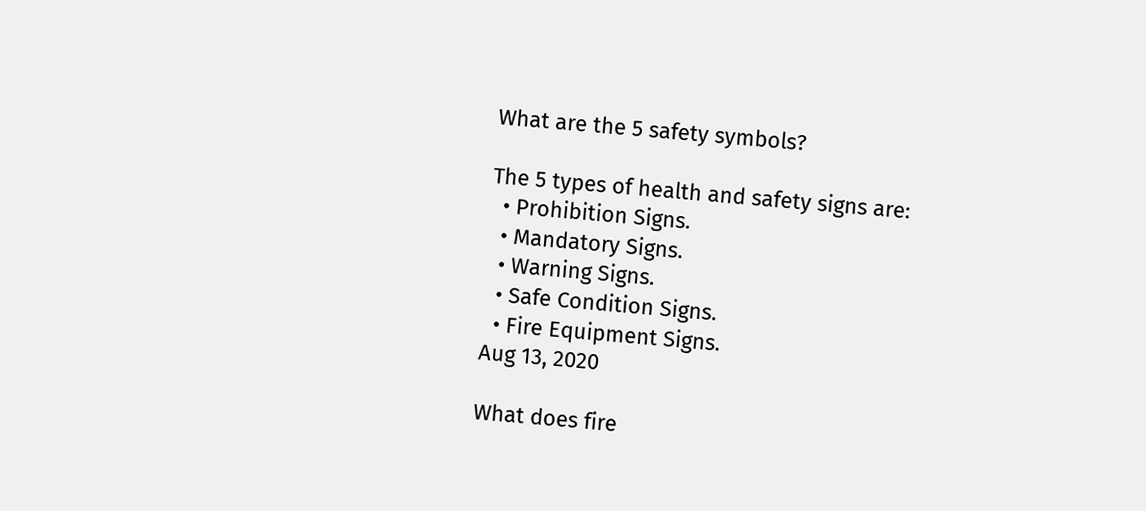What are the 5 safety symbols?

The 5 types of health and safety signs are:
  • Prohibition Signs.
  • Mandatory Signs.
  • Warning Signs.
  • Safe Condition Signs.
  • Fire Equipment Signs.
Aug 13, 2020

What does fire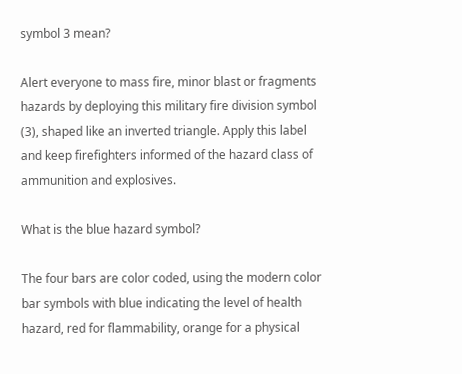symbol 3 mean?

Alert everyone to mass fire, minor blast or fragments hazards by deploying this military fire division symbol (3), shaped like an inverted triangle. Apply this label and keep firefighters informed of the hazard class of ammunition and explosives.

What is the blue hazard symbol?

The four bars are color coded, using the modern color bar symbols with blue indicating the level of health hazard, red for flammability, orange for a physical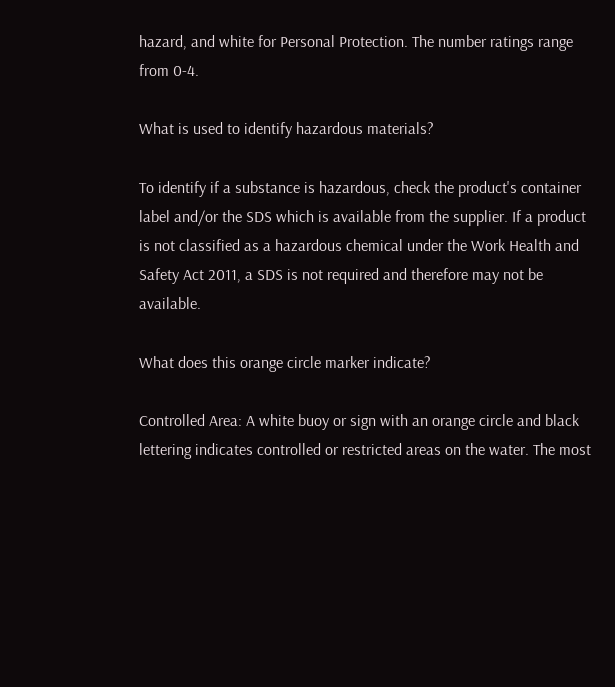hazard, and white for Personal Protection. The number ratings range from 0-4.

What is used to identify hazardous materials?

To identify if a substance is hazardous, check the product's container label and/or the SDS which is available from the supplier. If a product is not classified as a hazardous chemical under the Work Health and Safety Act 2011, a SDS is not required and therefore may not be available.

What does this orange circle marker indicate?

Controlled Area: A white buoy or sign with an orange circle and black lettering indicates controlled or restricted areas on the water. The most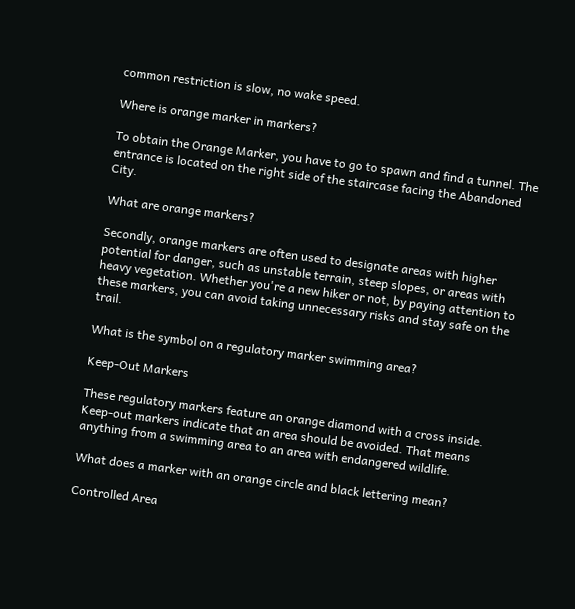common restriction is slow, no wake speed.

Where is orange marker in markers?

To obtain the Orange Marker, you have to go to spawn and find a tunnel. The entrance is located on the right side of the staircase facing the Abandoned City.

What are orange markers?

Secondly, orange markers are often used to designate areas with higher potential for danger, such as unstable terrain, steep slopes, or areas with heavy vegetation. Whether you're a new hiker or not, by paying attention to these markers, you can avoid taking unnecessary risks and stay safe on the trail.

What is the symbol on a regulatory marker swimming area?

Keep-Out Markers

These regulatory markers feature an orange diamond with a cross inside. Keep-out markers indicate that an area should be avoided. That means anything from a swimming area to an area with endangered wildlife.

What does a marker with an orange circle and black lettering mean?

Controlled Area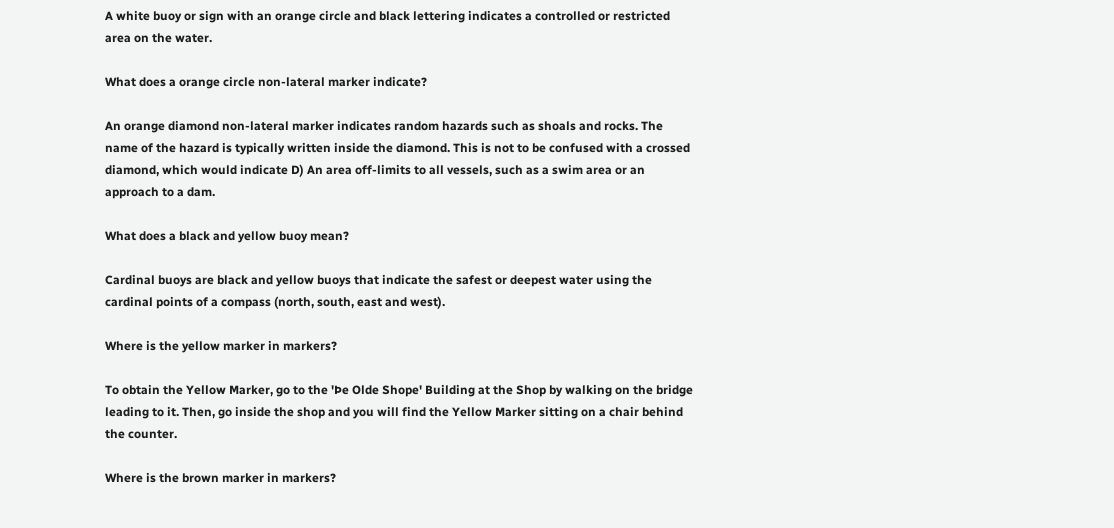A white buoy or sign with an orange circle and black lettering indicates a controlled or restricted area on the water.

What does a orange circle non-lateral marker indicate?

An orange diamond non-lateral marker indicates random hazards such as shoals and rocks. The name of the hazard is typically written inside the diamond. This is not to be confused with a crossed diamond, which would indicate D) An area off-limits to all vessels, such as a swim area or an approach to a dam.

What does a black and yellow buoy mean?

Cardinal buoys are black and yellow buoys that indicate the safest or deepest water using the cardinal points of a compass (north, south, east and west).

Where is the yellow marker in markers?

To obtain the Yellow Marker, go to the 'Þe Olde Shope' Building at the Shop by walking on the bridge leading to it. Then, go inside the shop and you will find the Yellow Marker sitting on a chair behind the counter.

Where is the brown marker in markers?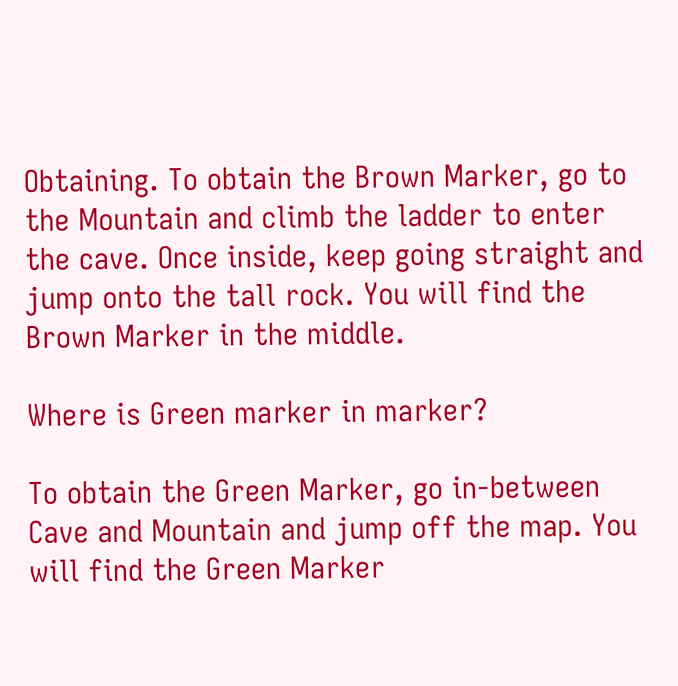Obtaining. To obtain the Brown Marker, go to the Mountain and climb the ladder to enter the cave. Once inside, keep going straight and jump onto the tall rock. You will find the Brown Marker in the middle.

Where is Green marker in marker?

To obtain the Green Marker, go in-between Cave and Mountain and jump off the map. You will find the Green Marker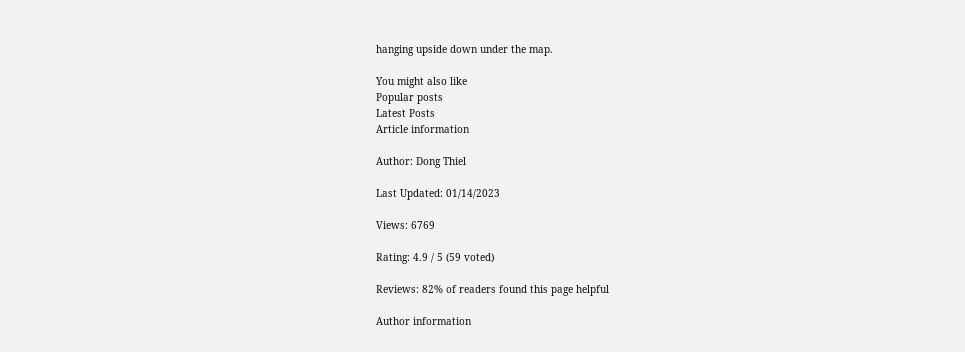hanging upside down under the map.

You might also like
Popular posts
Latest Posts
Article information

Author: Dong Thiel

Last Updated: 01/14/2023

Views: 6769

Rating: 4.9 / 5 (59 voted)

Reviews: 82% of readers found this page helpful

Author information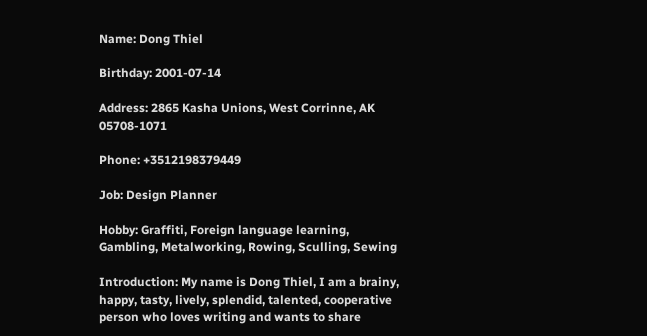Name: Dong Thiel

Birthday: 2001-07-14

Address: 2865 Kasha Unions, West Corrinne, AK 05708-1071

Phone: +3512198379449

Job: Design Planner

Hobby: Graffiti, Foreign language learning, Gambling, Metalworking, Rowing, Sculling, Sewing

Introduction: My name is Dong Thiel, I am a brainy, happy, tasty, lively, splendid, talented, cooperative person who loves writing and wants to share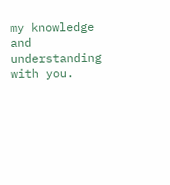my knowledge and understanding with you.